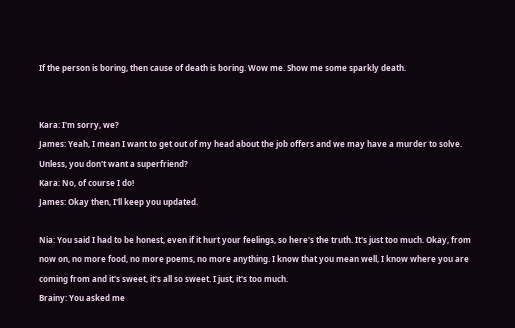If the person is boring, then cause of death is boring. Wow me. Show me some sparkly death.


Kara: I'm sorry, we?
James: Yeah, I mean I want to get out of my head about the job offers and we may have a murder to solve. Unless, you don't want a superfriend?
Kara: No, of course I do!
James: Okay then, I'll keep you updated.

Nia: You said I had to be honest, even if it hurt your feelings, so here's the truth. It's just too much. Okay, from now on, no more food, no more poems, no more anything. I know that you mean well, I know where you are coming from and it's sweet, it's all so sweet. I just, it's too much.
Brainy: You asked me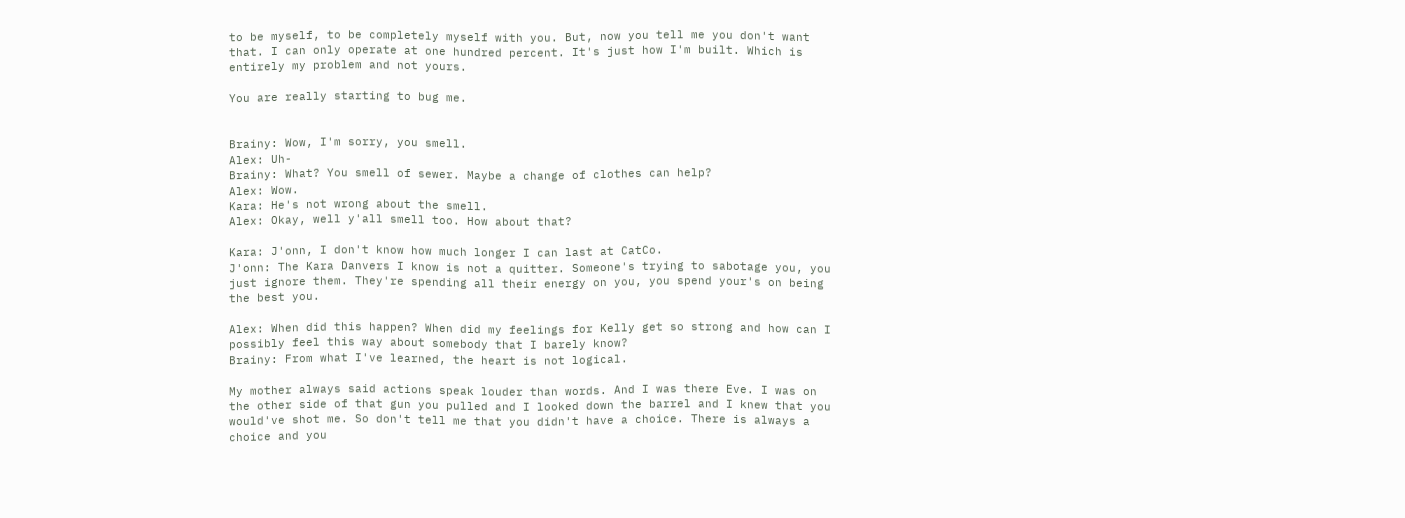to be myself, to be completely myself with you. But, now you tell me you don't want that. I can only operate at one hundred percent. It's just how I'm built. Which is entirely my problem and not yours.

You are really starting to bug me.


Brainy: Wow, I'm sorry, you smell.
Alex: Uh-
Brainy: What? You smell of sewer. Maybe a change of clothes can help?
Alex: Wow.
Kara: He's not wrong about the smell.
Alex: Okay, well y'all smell too. How about that?

Kara: J'onn, I don't know how much longer I can last at CatCo.
J'onn: The Kara Danvers I know is not a quitter. Someone's trying to sabotage you, you just ignore them. They're spending all their energy on you, you spend your's on being the best you.

Alex: When did this happen? When did my feelings for Kelly get so strong and how can I possibly feel this way about somebody that I barely know?
Brainy: From what I've learned, the heart is not logical.

My mother always said actions speak louder than words. And I was there Eve. I was on the other side of that gun you pulled and I looked down the barrel and I knew that you would've shot me. So don't tell me that you didn't have a choice. There is always a choice and you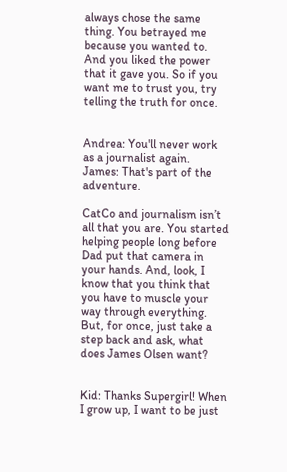always chose the same thing. You betrayed me because you wanted to. And you liked the power that it gave you. So if you want me to trust you, try telling the truth for once.


Andrea: You'll never work as a journalist again.
James: That's part of the adventure.

CatCo and journalism isn’t all that you are. You started helping people long before Dad put that camera in your hands. And, look, I know that you think that you have to muscle your way through everything. But, for once, just take a step back and ask, what does James Olsen want?


Kid: Thanks Supergirl! When I grow up, I want to be just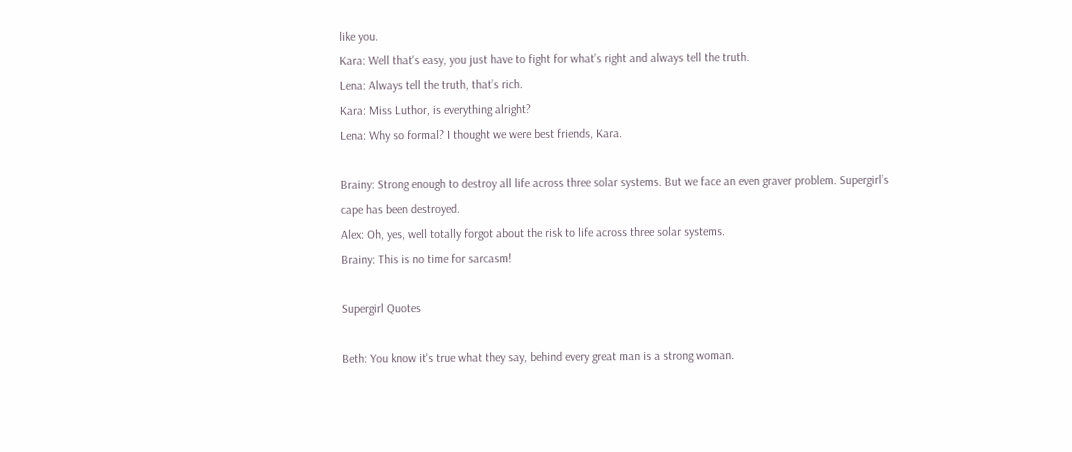like you.
Kara: Well that's easy, you just have to fight for what’s right and always tell the truth.
Lena: Always tell the truth, that’s rich.
Kara: Miss Luthor, is everything alright?
Lena: Why so formal? I thought we were best friends, Kara.

Brainy: Strong enough to destroy all life across three solar systems. But we face an even graver problem. Supergirl’s cape has been destroyed.
Alex: Oh, yes, well totally forgot about the risk to life across three solar systems.
Brainy: This is no time for sarcasm!

Supergirl Quotes

Beth: You know it's true what they say, behind every great man is a strong woman.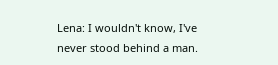Lena: I wouldn't know, I've never stood behind a man.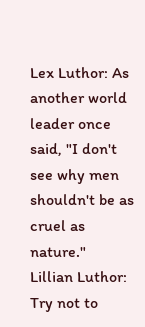Lex Luthor: As another world leader once said, "I don't see why men shouldn't be as cruel as nature."
Lillian Luthor: Try not to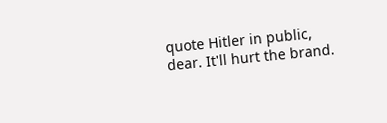quote Hitler in public, dear. It'll hurt the brand.